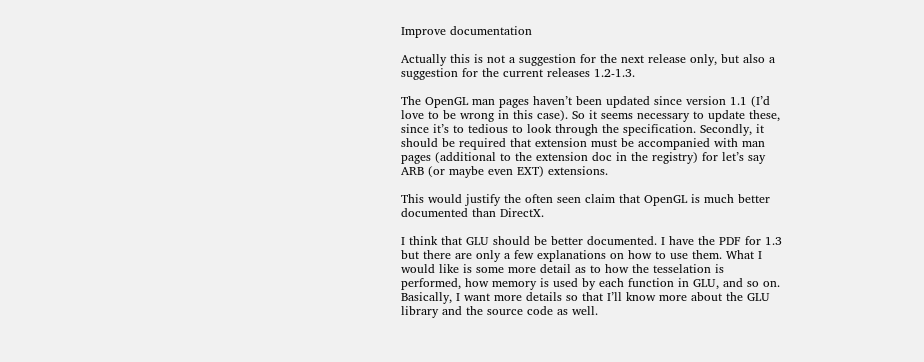Improve documentation

Actually this is not a suggestion for the next release only, but also a suggestion for the current releases 1.2-1.3.

The OpenGL man pages haven’t been updated since version 1.1 (I’d love to be wrong in this case). So it seems necessary to update these, since it’s to tedious to look through the specification. Secondly, it should be required that extension must be accompanied with man pages (additional to the extension doc in the registry) for let’s say ARB (or maybe even EXT) extensions.

This would justify the often seen claim that OpenGL is much better documented than DirectX.

I think that GLU should be better documented. I have the PDF for 1.3 but there are only a few explanations on how to use them. What I would like is some more detail as to how the tesselation is performed, how memory is used by each function in GLU, and so on. Basically, I want more details so that I’ll know more about the GLU library and the source code as well.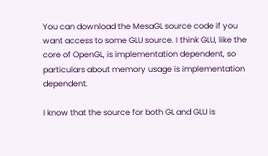You can download the MesaGL source code if you want access to some GLU source. I think GLU, like the core of OpenGL, is implementation dependent, so particulars about memory usage is implementation dependent.

I know that the source for both GL and GLU is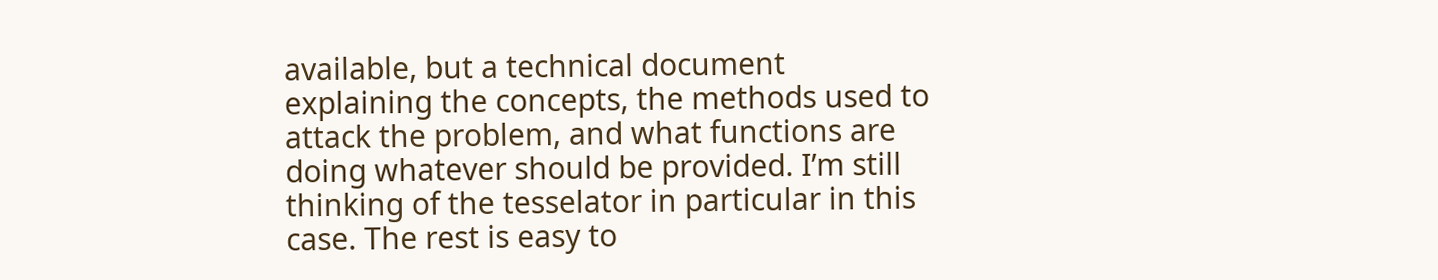available, but a technical document explaining the concepts, the methods used to attack the problem, and what functions are doing whatever should be provided. I’m still thinking of the tesselator in particular in this case. The rest is easy to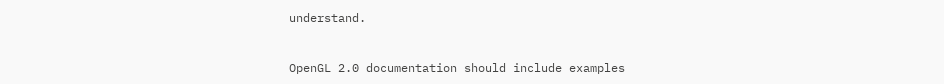understand.


OpenGL 2.0 documentation should include examples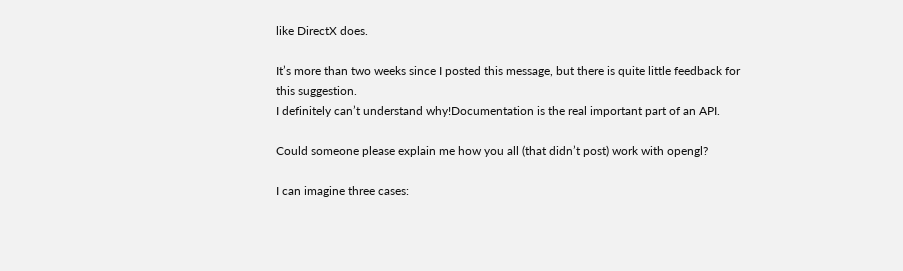like DirectX does.

It’s more than two weeks since I posted this message, but there is quite little feedback for this suggestion.
I definitely can’t understand why!Documentation is the real important part of an API.

Could someone please explain me how you all (that didn’t post) work with opengl?

I can imagine three cases: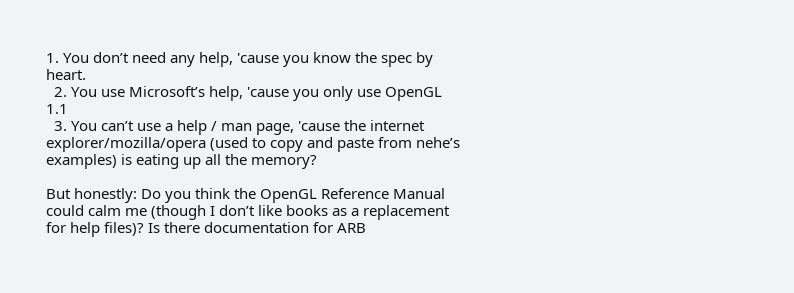1. You don’t need any help, 'cause you know the spec by heart.
  2. You use Microsoft’s help, 'cause you only use OpenGL 1.1
  3. You can’t use a help / man page, 'cause the internet explorer/mozilla/opera (used to copy and paste from nehe’s examples) is eating up all the memory?

But honestly: Do you think the OpenGL Reference Manual could calm me (though I don’t like books as a replacement for help files)? Is there documentation for ARB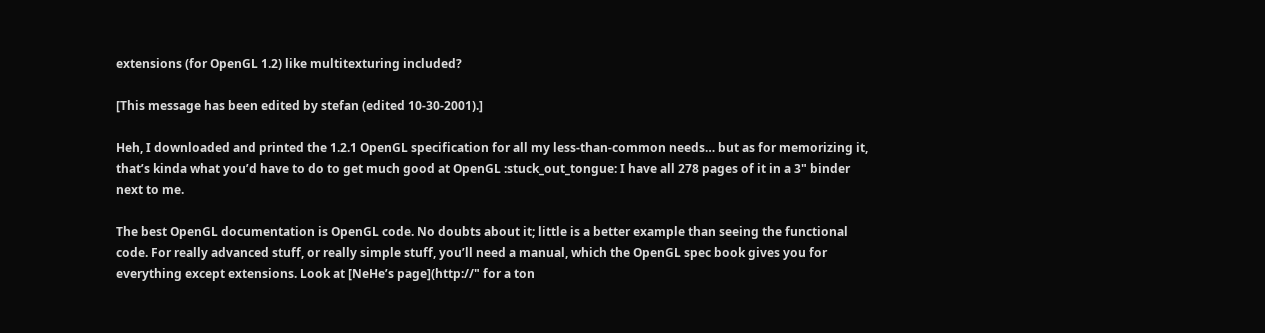extensions (for OpenGL 1.2) like multitexturing included?

[This message has been edited by stefan (edited 10-30-2001).]

Heh, I downloaded and printed the 1.2.1 OpenGL specification for all my less-than-common needs… but as for memorizing it, that’s kinda what you’d have to do to get much good at OpenGL :stuck_out_tongue: I have all 278 pages of it in a 3" binder next to me.

The best OpenGL documentation is OpenGL code. No doubts about it; little is a better example than seeing the functional code. For really advanced stuff, or really simple stuff, you’ll need a manual, which the OpenGL spec book gives you for everything except extensions. Look at [NeHe’s page](http://" for a ton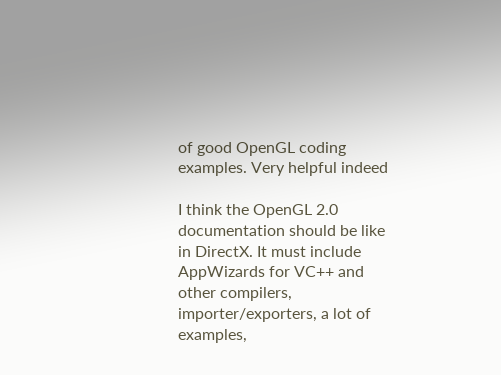of good OpenGL coding examples. Very helpful indeed

I think the OpenGL 2.0 documentation should be like in DirectX. It must include AppWizards for VC++ and other compilers, importer/exporters, a lot of examples,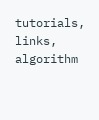tutorials, links, algorithm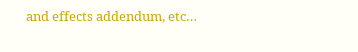and effects addendum, etc…